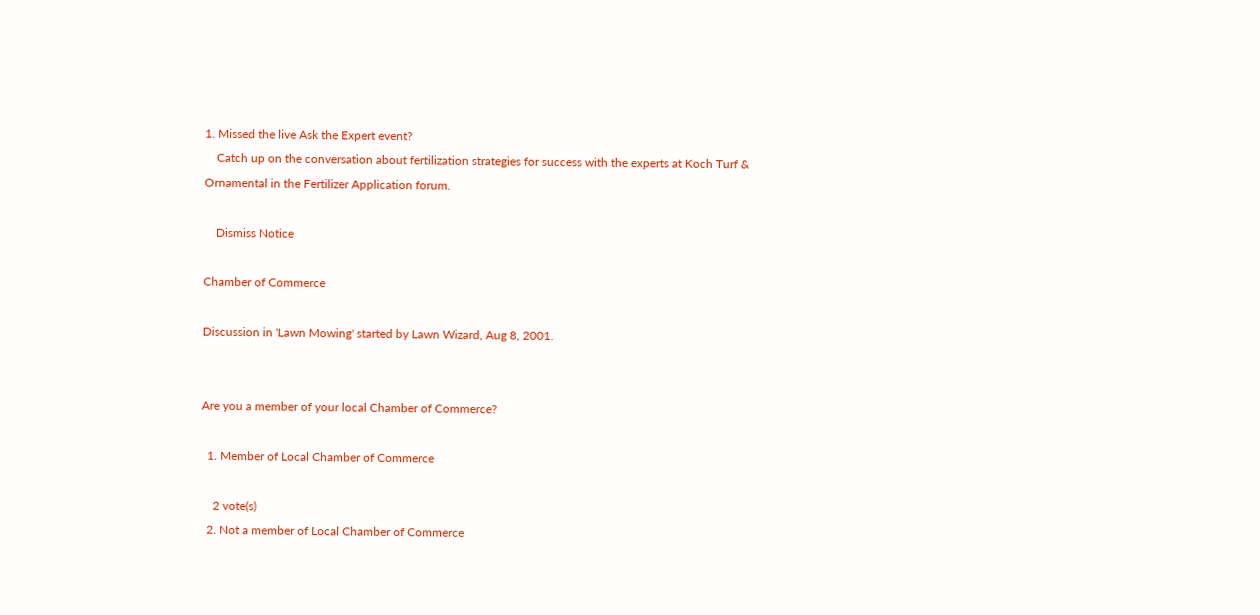1. Missed the live Ask the Expert event?
    Catch up on the conversation about fertilization strategies for success with the experts at Koch Turf & Ornamental in the Fertilizer Application forum.

    Dismiss Notice

Chamber of Commerce

Discussion in 'Lawn Mowing' started by Lawn Wizard, Aug 8, 2001.


Are you a member of your local Chamber of Commerce?

  1. Member of Local Chamber of Commerce

    2 vote(s)
  2. Not a member of Local Chamber of Commerce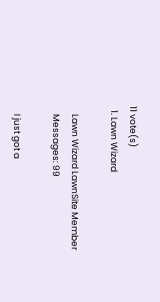11 vote(s)
  1. Lawn Wizard

    Lawn Wizard LawnSite Member
    Messages: 99

    I just got a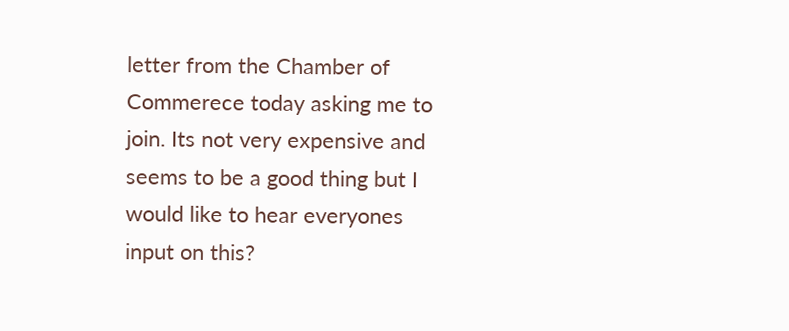letter from the Chamber of Commerece today asking me to join. Its not very expensive and seems to be a good thing but I would like to hear everyones input on this?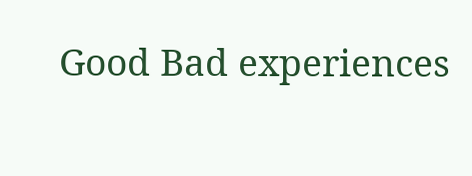Good Bad experiences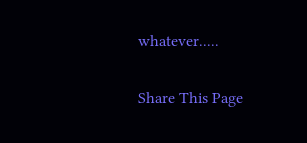whatever.....

Share This Page